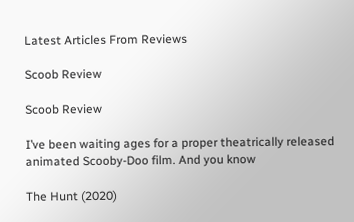Latest Articles From Reviews

Scoob Review

Scoob Review

I’ve been waiting ages for a proper theatrically released animated Scooby-Doo film. And you know

The Hunt (2020)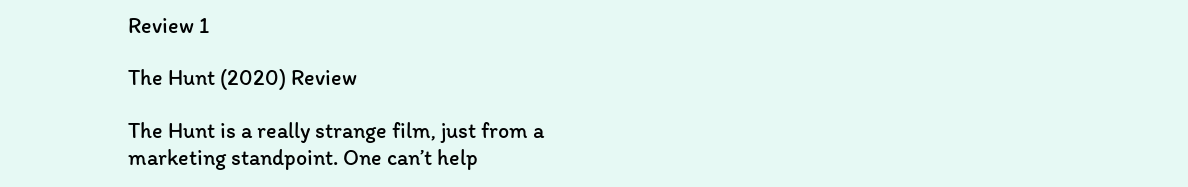Review 1

The Hunt (2020) Review

The Hunt is a really strange film, just from a marketing standpoint. One can’t help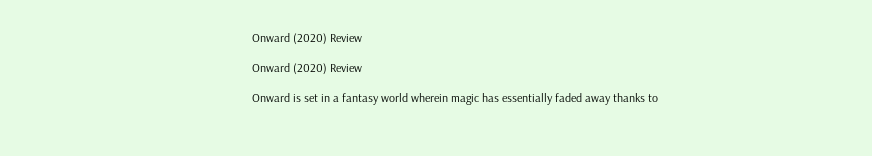Onward (2020) Review

Onward (2020) Review

Onward is set in a fantasy world wherein magic has essentially faded away thanks to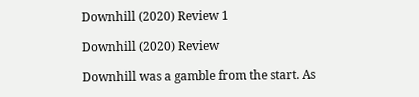Downhill (2020) Review 1

Downhill (2020) Review

Downhill was a gamble from the start. As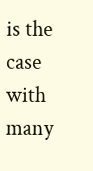is the case with many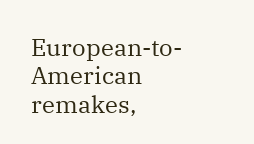European-to-American remakes,